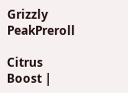Grizzly PeakPreroll

Citrus Boost |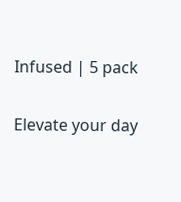Infused | 5 pack


Elevate your day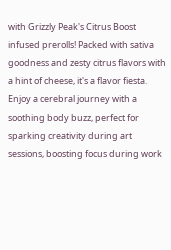with Grizzly Peak's Citrus Boost infused prerolls! Packed with sativa goodness and zesty citrus flavors with a hint of cheese, it's a flavor fiesta. Enjoy a cerebral journey with a soothing body buzz, perfect for sparking creativity during art sessions, boosting focus during work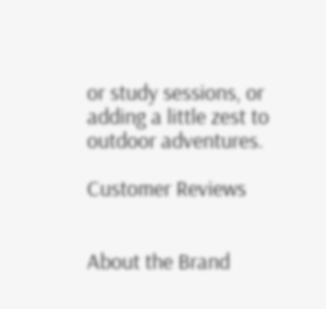or study sessions, or adding a little zest to outdoor adventures.

Customer Reviews


About the Brand